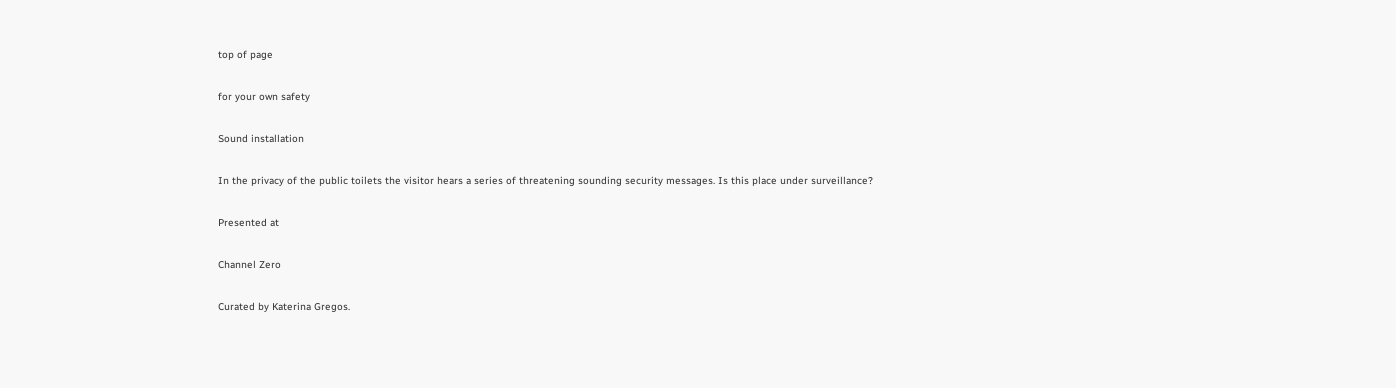top of page

for your own safety

Sound installation

In the privacy of the public toilets the visitor hears a series of threatening sounding security messages. Is this place under surveillance?

Presented at

Channel Zero

Curated by Katerina Gregos.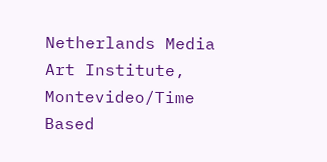Netherlands Media Art Institute, Montevideo/Time Based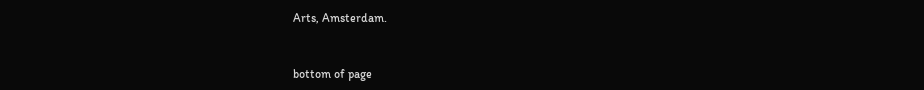Arts, Amsterdam.


bottom of page